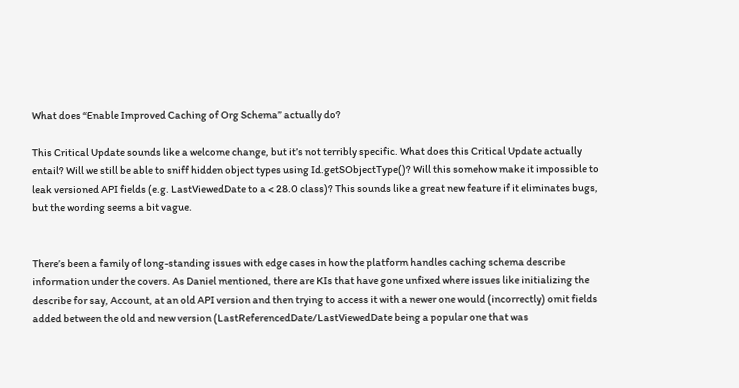What does “Enable Improved Caching of Org Schema” actually do?

This Critical Update sounds like a welcome change, but it’s not terribly specific. What does this Critical Update actually entail? Will we still be able to sniff hidden object types using Id.getSObjectType()? Will this somehow make it impossible to leak versioned API fields (e.g. LastViewedDate to a < 28.0 class)? This sounds like a great new feature if it eliminates bugs, but the wording seems a bit vague.


There’s been a family of long-standing issues with edge cases in how the platform handles caching schema describe information under the covers. As Daniel mentioned, there are KIs that have gone unfixed where issues like initializing the describe for say, Account, at an old API version and then trying to access it with a newer one would (incorrectly) omit fields added between the old and new version (LastReferencedDate/LastViewedDate being a popular one that was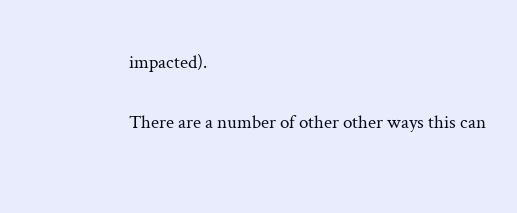impacted).

There are a number of other other ways this can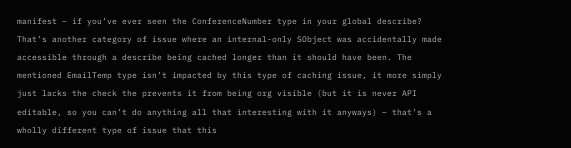manifest – if you’ve ever seen the ConferenceNumber type in your global describe? That’s another category of issue where an internal-only SObject was accidentally made accessible through a describe being cached longer than it should have been. The mentioned EmailTemp type isn’t impacted by this type of caching issue, it more simply just lacks the check the prevents it from being org visible (but it is never API editable, so you can’t do anything all that interesting with it anyways) – that’s a wholly different type of issue that this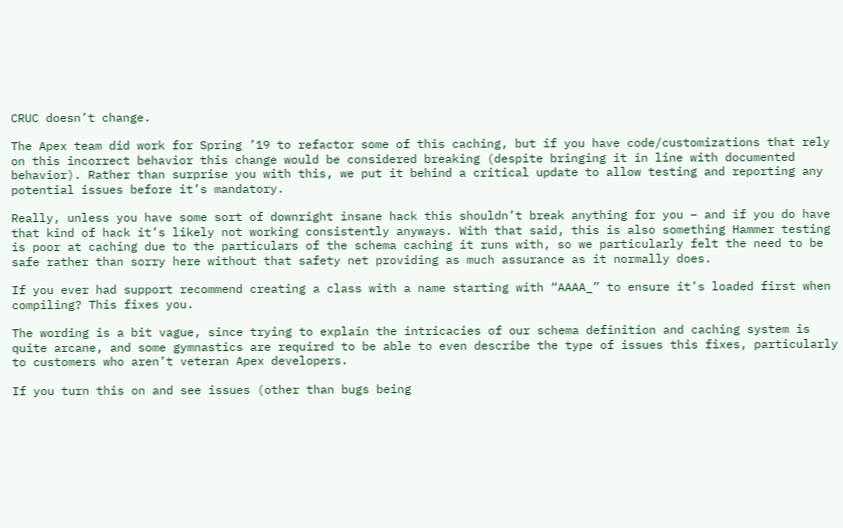CRUC doesn’t change.

The Apex team did work for Spring ’19 to refactor some of this caching, but if you have code/customizations that rely on this incorrect behavior this change would be considered breaking (despite bringing it in line with documented behavior). Rather than surprise you with this, we put it behind a critical update to allow testing and reporting any potential issues before it’s mandatory.

Really, unless you have some sort of downright insane hack this shouldn’t break anything for you – and if you do have that kind of hack it’s likely not working consistently anyways. With that said, this is also something Hammer testing is poor at caching due to the particulars of the schema caching it runs with, so we particularly felt the need to be safe rather than sorry here without that safety net providing as much assurance as it normally does.

If you ever had support recommend creating a class with a name starting with “AAAA_” to ensure it’s loaded first when compiling? This fixes you.

The wording is a bit vague, since trying to explain the intricacies of our schema definition and caching system is quite arcane, and some gymnastics are required to be able to even describe the type of issues this fixes, particularly to customers who aren’t veteran Apex developers.

If you turn this on and see issues (other than bugs being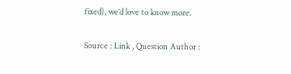fixed), we’d love to know more.

Source : Link , Question Author :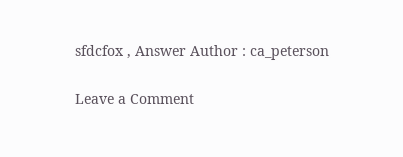sfdcfox , Answer Author : ca_peterson

Leave a Comment